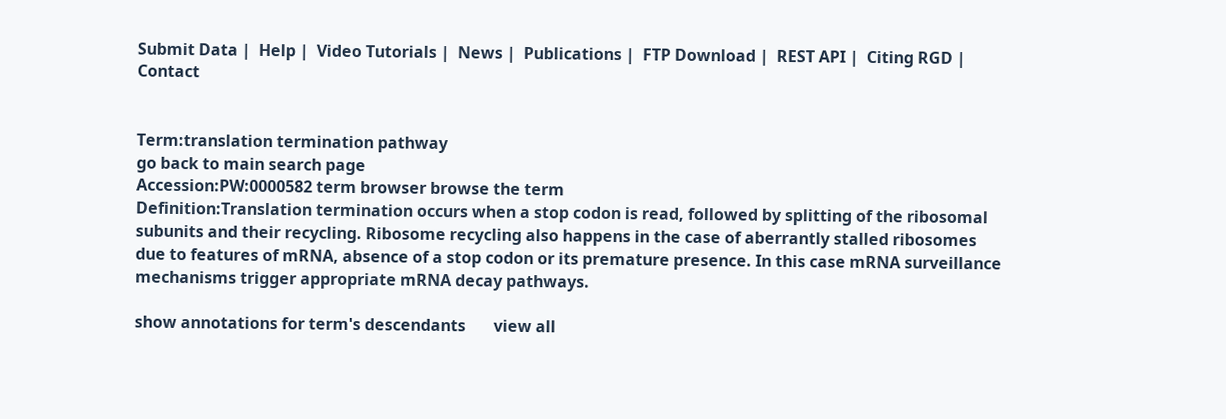Submit Data |  Help |  Video Tutorials |  News |  Publications |  FTP Download |  REST API |  Citing RGD |  Contact


Term:translation termination pathway
go back to main search page
Accession:PW:0000582 term browser browse the term
Definition:Translation termination occurs when a stop codon is read, followed by splitting of the ribosomal subunits and their recycling. Ribosome recycling also happens in the case of aberrantly stalled ribosomes due to features of mRNA, absence of a stop codon or its premature presence. In this case mRNA surveillance mechanisms trigger appropriate mRNA decay pathways.

show annotations for term's descendants       view all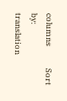columns           Sort by:
translation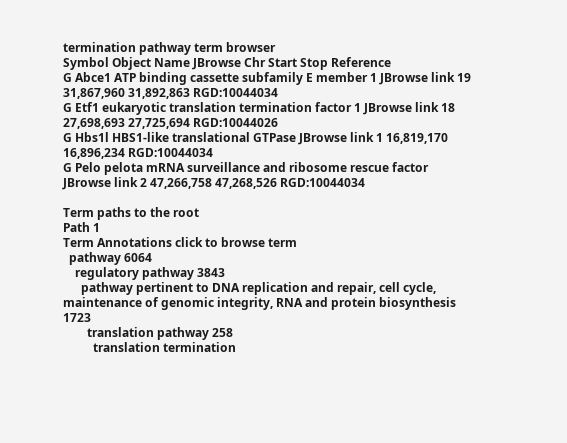termination pathway term browser
Symbol Object Name JBrowse Chr Start Stop Reference
G Abce1 ATP binding cassette subfamily E member 1 JBrowse link 19 31,867,960 31,892,863 RGD:10044034
G Etf1 eukaryotic translation termination factor 1 JBrowse link 18 27,698,693 27,725,694 RGD:10044026
G Hbs1l HBS1-like translational GTPase JBrowse link 1 16,819,170 16,896,234 RGD:10044034
G Pelo pelota mRNA surveillance and ribosome rescue factor JBrowse link 2 47,266,758 47,268,526 RGD:10044034

Term paths to the root
Path 1
Term Annotations click to browse term
  pathway 6064
    regulatory pathway 3843
      pathway pertinent to DNA replication and repair, cell cycle, maintenance of genomic integrity, RNA and protein biosynthesis 1723
        translation pathway 258
          translation termination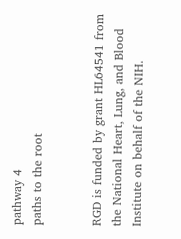pathway 4
paths to the root


RGD is funded by grant HL64541 from the National Heart, Lung, and Blood Institute on behalf of the NIH.